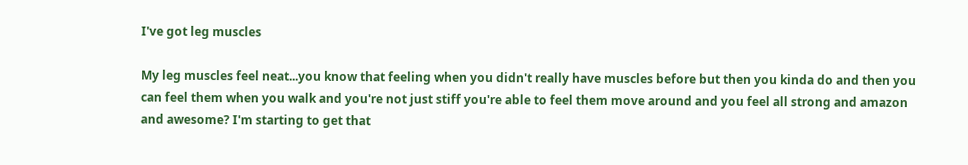I've got leg muscles

My leg muscles feel neat...you know that feeling when you didn't really have muscles before but then you kinda do and then you can feel them when you walk and you're not just stiff you're able to feel them move around and you feel all strong and amazon and awesome? I'm starting to get that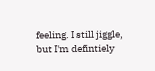feeling. I still jiggle, but I'm defintiely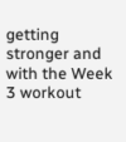getting stronger and with the Week 3 workout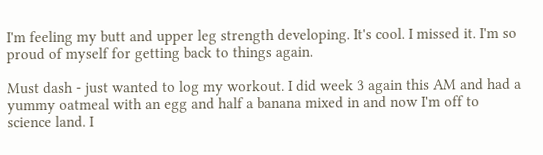I'm feeling my butt and upper leg strength developing. It's cool. I missed it. I'm so proud of myself for getting back to things again.

Must dash - just wanted to log my workout. I did week 3 again this AM and had a yummy oatmeal with an egg and half a banana mixed in and now I'm off to science land. I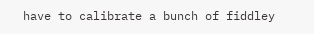have to calibrate a bunch of fiddley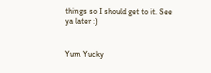things so I should get to it. See ya later :)


Yum Yucky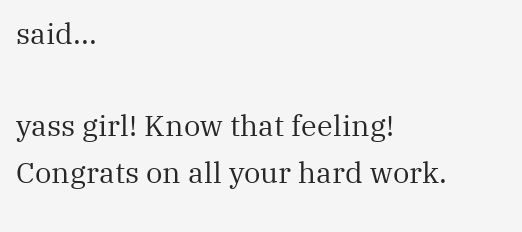said...

yass girl! Know that feeling! Congrats on all your hard work.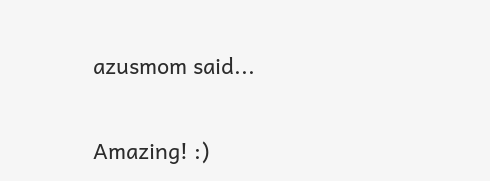azusmom said...

Amazing! :)